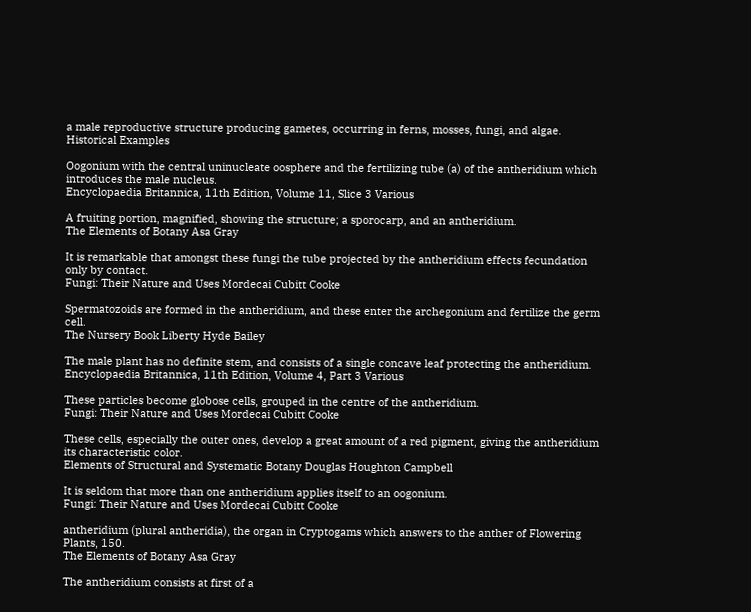a male reproductive structure producing gametes, occurring in ferns, mosses, fungi, and algae.
Historical Examples

Oogonium with the central uninucleate oosphere and the fertilizing tube (a) of the antheridium which introduces the male nucleus.
Encyclopaedia Britannica, 11th Edition, Volume 11, Slice 3 Various

A fruiting portion, magnified, showing the structure; a sporocarp, and an antheridium.
The Elements of Botany Asa Gray

It is remarkable that amongst these fungi the tube projected by the antheridium effects fecundation only by contact.
Fungi: Their Nature and Uses Mordecai Cubitt Cooke

Spermatozoids are formed in the antheridium, and these enter the archegonium and fertilize the germ cell.
The Nursery Book Liberty Hyde Bailey

The male plant has no definite stem, and consists of a single concave leaf protecting the antheridium.
Encyclopaedia Britannica, 11th Edition, Volume 4, Part 3 Various

These particles become globose cells, grouped in the centre of the antheridium.
Fungi: Their Nature and Uses Mordecai Cubitt Cooke

These cells, especially the outer ones, develop a great amount of a red pigment, giving the antheridium its characteristic color.
Elements of Structural and Systematic Botany Douglas Houghton Campbell

It is seldom that more than one antheridium applies itself to an oogonium.
Fungi: Their Nature and Uses Mordecai Cubitt Cooke

antheridium (plural antheridia), the organ in Cryptogams which answers to the anther of Flowering Plants, 150.
The Elements of Botany Asa Gray

The antheridium consists at first of a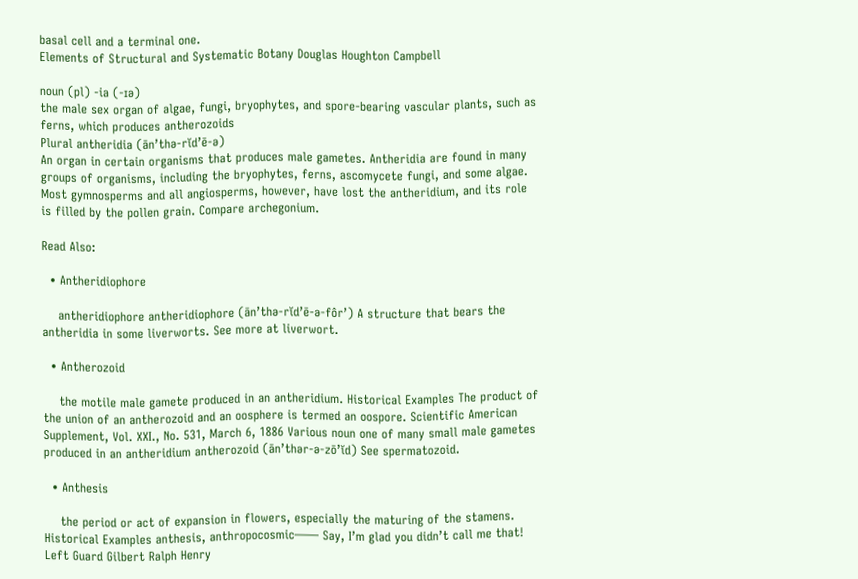basal cell and a terminal one.
Elements of Structural and Systematic Botany Douglas Houghton Campbell

noun (pl) -ia (-ɪə)
the male sex organ of algae, fungi, bryophytes, and spore-bearing vascular plants, such as ferns, which produces antherozoids
Plural antheridia (ān’thə-rĭd’ē-ə)
An organ in certain organisms that produces male gametes. Antheridia are found in many groups of organisms, including the bryophytes, ferns, ascomycete fungi, and some algae. Most gymnosperms and all angiosperms, however, have lost the antheridium, and its role is filled by the pollen grain. Compare archegonium.

Read Also:

  • Antheridiophore

    antheridiophore antheridiophore (ān’thə-rĭd’ē-ə-fôr’) A structure that bears the antheridia in some liverworts. See more at liverwort.

  • Antherozoid

    the motile male gamete produced in an antheridium. Historical Examples The product of the union of an antherozoid and an oosphere is termed an oospore. Scientific American Supplement, Vol. XXI., No. 531, March 6, 1886 Various noun one of many small male gametes produced in an antheridium antherozoid (ān’thər-ə-zō’ĭd) See spermatozoid.

  • Anthesis

    the period or act of expansion in flowers, especially the maturing of the stamens. Historical Examples anthesis, anthropocosmic—— Say, I’m glad you didn’t call me that! Left Guard Gilbert Ralph Henry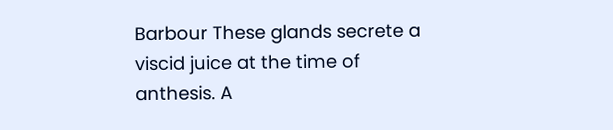Barbour These glands secrete a viscid juice at the time of anthesis. A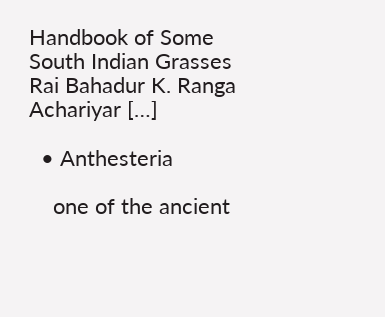Handbook of Some South Indian Grasses Rai Bahadur K. Ranga Achariyar […]

  • Anthesteria

    one of the ancient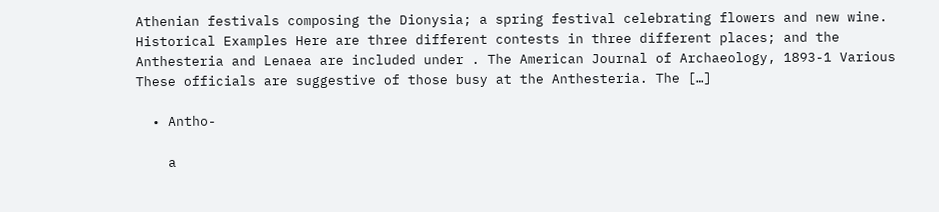Athenian festivals composing the Dionysia; a spring festival celebrating flowers and new wine. Historical Examples Here are three different contests in three different places; and the Anthesteria and Lenaea are included under . The American Journal of Archaeology, 1893-1 Various These officials are suggestive of those busy at the Anthesteria. The […]

  • Antho-

    a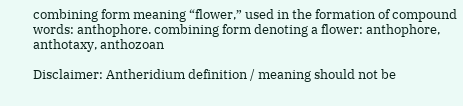combining form meaning “flower,” used in the formation of compound words: anthophore. combining form denoting a flower: anthophore, anthotaxy, anthozoan

Disclaimer: Antheridium definition / meaning should not be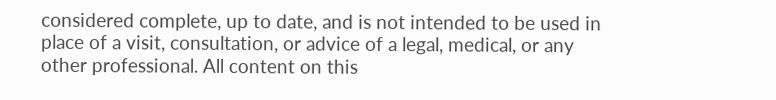considered complete, up to date, and is not intended to be used in place of a visit, consultation, or advice of a legal, medical, or any other professional. All content on this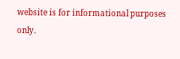website is for informational purposes only.